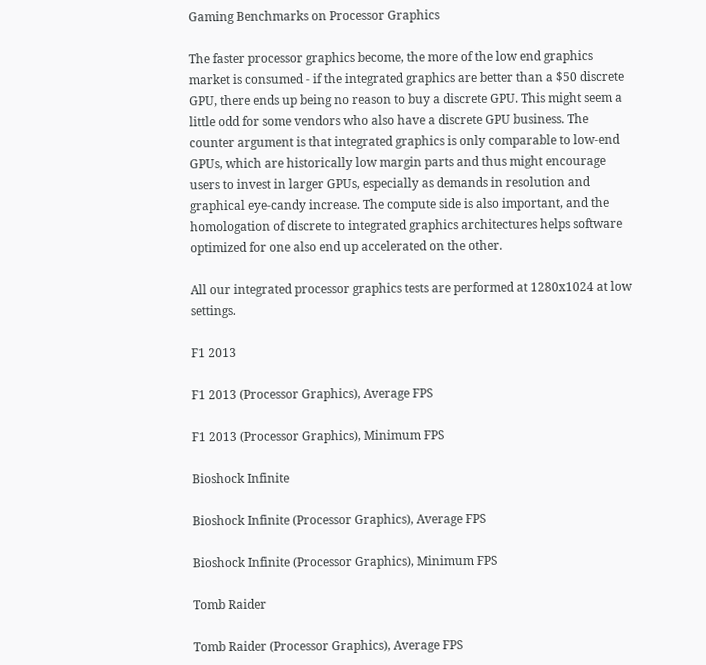Gaming Benchmarks on Processor Graphics

The faster processor graphics become, the more of the low end graphics market is consumed - if the integrated graphics are better than a $50 discrete GPU, there ends up being no reason to buy a discrete GPU. This might seem a little odd for some vendors who also have a discrete GPU business. The counter argument is that integrated graphics is only comparable to low-end GPUs, which are historically low margin parts and thus might encourage users to invest in larger GPUs, especially as demands in resolution and graphical eye-candy increase. The compute side is also important, and the homologation of discrete to integrated graphics architectures helps software optimized for one also end up accelerated on the other.

All our integrated processor graphics tests are performed at 1280x1024 at low settings.

F1 2013

F1 2013 (Processor Graphics), Average FPS

F1 2013 (Processor Graphics), Minimum FPS

Bioshock Infinite

Bioshock Infinite (Processor Graphics), Average FPS

Bioshock Infinite (Processor Graphics), Minimum FPS

Tomb Raider

Tomb Raider (Processor Graphics), Average FPS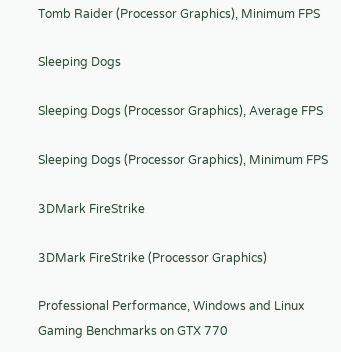Tomb Raider (Processor Graphics), Minimum FPS

Sleeping Dogs

Sleeping Dogs (Processor Graphics), Average FPS

Sleeping Dogs (Processor Graphics), Minimum FPS

3DMark FireStrike

3DMark FireStrike (Processor Graphics)

Professional Performance, Windows and Linux Gaming Benchmarks on GTX 770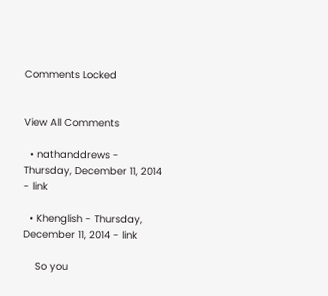Comments Locked


View All Comments

  • nathanddrews - Thursday, December 11, 2014 - link

  • Khenglish - Thursday, December 11, 2014 - link

    So you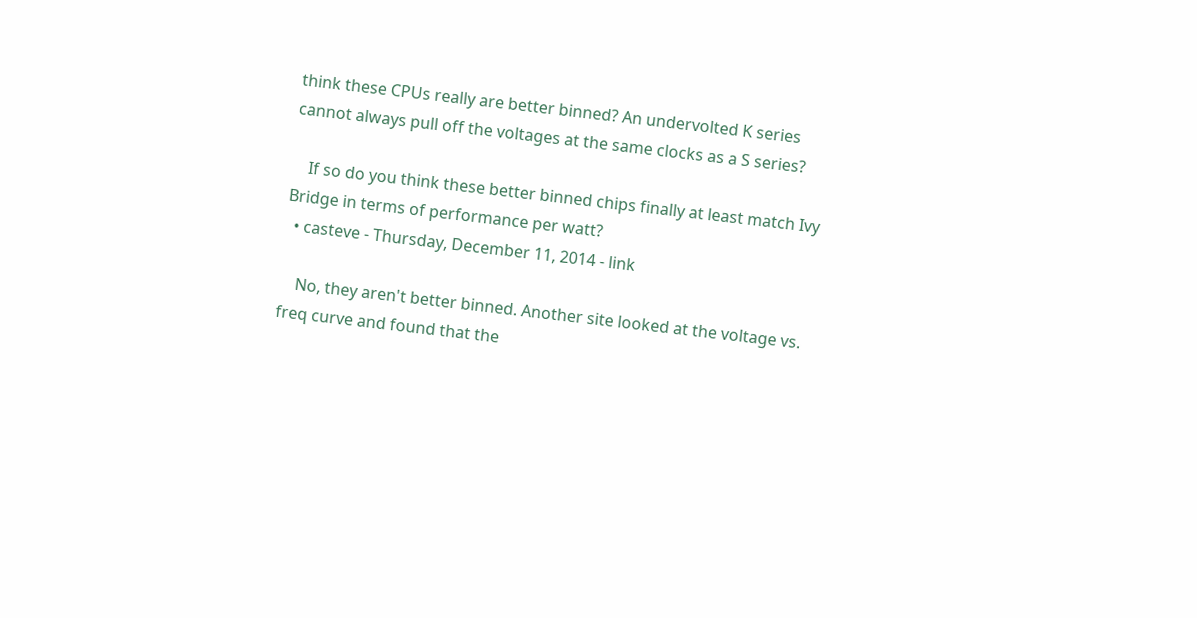think these CPUs really are better binned? An undervolted K series cannot always pull off the voltages at the same clocks as a S series?

    If so do you think these better binned chips finally at least match Ivy Bridge in terms of performance per watt?
  • casteve - Thursday, December 11, 2014 - link

    No, they aren't better binned. Another site looked at the voltage vs. freq curve and found that the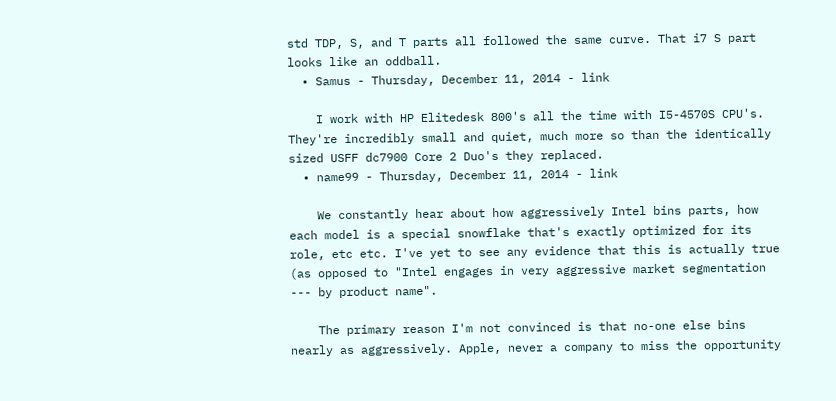std TDP, S, and T parts all followed the same curve. That i7 S part looks like an oddball.
  • Samus - Thursday, December 11, 2014 - link

    I work with HP Elitedesk 800's all the time with I5-4570S CPU's. They're incredibly small and quiet, much more so than the identically sized USFF dc7900 Core 2 Duo's they replaced.
  • name99 - Thursday, December 11, 2014 - link

    We constantly hear about how aggressively Intel bins parts, how each model is a special snowflake that's exactly optimized for its role, etc etc. I've yet to see any evidence that this is actually true (as opposed to "Intel engages in very aggressive market segmentation --- by product name".

    The primary reason I'm not convinced is that no-one else bins nearly as aggressively. Apple, never a company to miss the opportunity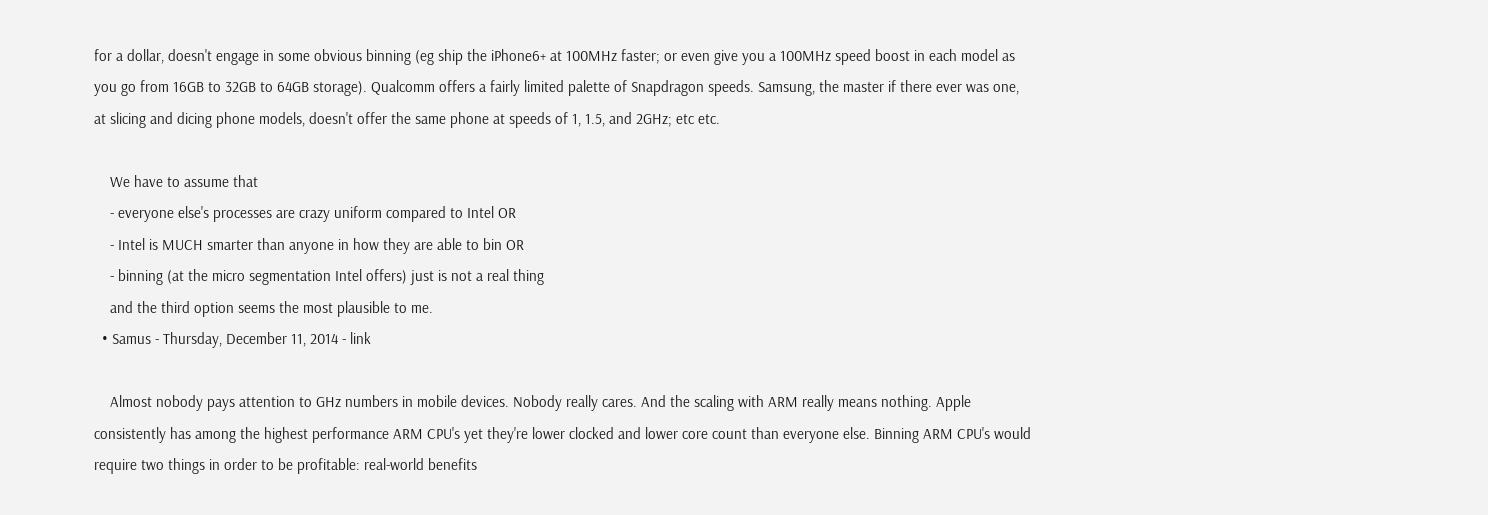for a dollar, doesn't engage in some obvious binning (eg ship the iPhone6+ at 100MHz faster; or even give you a 100MHz speed boost in each model as you go from 16GB to 32GB to 64GB storage). Qualcomm offers a fairly limited palette of Snapdragon speeds. Samsung, the master if there ever was one, at slicing and dicing phone models, doesn't offer the same phone at speeds of 1, 1.5, and 2GHz; etc etc.

    We have to assume that
    - everyone else's processes are crazy uniform compared to Intel OR
    - Intel is MUCH smarter than anyone in how they are able to bin OR
    - binning (at the micro segmentation Intel offers) just is not a real thing
    and the third option seems the most plausible to me.
  • Samus - Thursday, December 11, 2014 - link

    Almost nobody pays attention to GHz numbers in mobile devices. Nobody really cares. And the scaling with ARM really means nothing. Apple consistently has among the highest performance ARM CPU's yet they're lower clocked and lower core count than everyone else. Binning ARM CPU's would require two things in order to be profitable: real-world benefits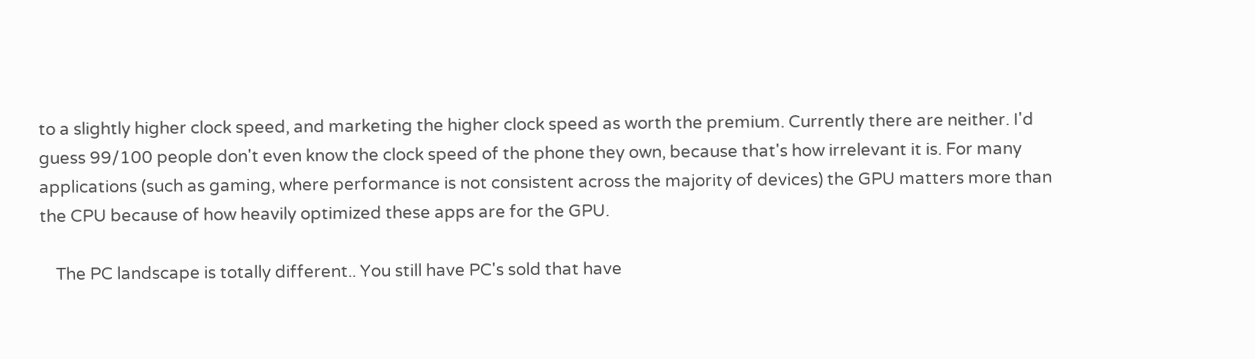to a slightly higher clock speed, and marketing the higher clock speed as worth the premium. Currently there are neither. I'd guess 99/100 people don't even know the clock speed of the phone they own, because that's how irrelevant it is. For many applications (such as gaming, where performance is not consistent across the majority of devices) the GPU matters more than the CPU because of how heavily optimized these apps are for the GPU.

    The PC landscape is totally different.. You still have PC's sold that have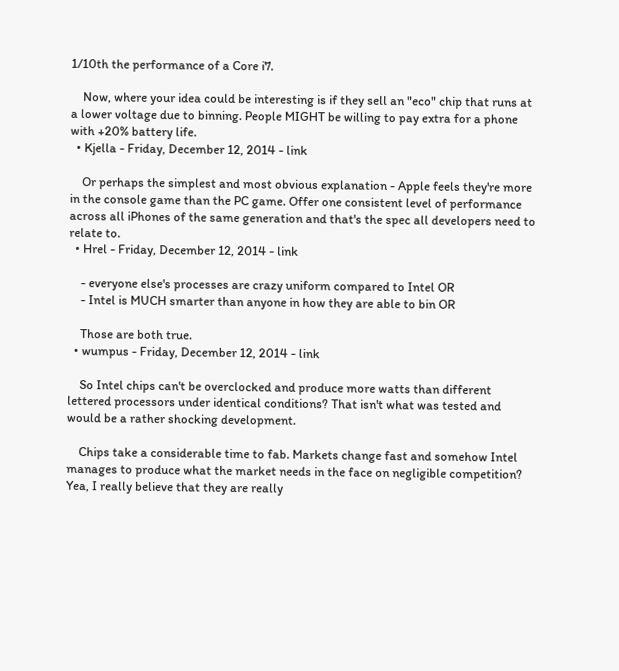1/10th the performance of a Core i7.

    Now, where your idea could be interesting is if they sell an "eco" chip that runs at a lower voltage due to binning. People MIGHT be willing to pay extra for a phone with +20% battery life.
  • Kjella - Friday, December 12, 2014 - link

    Or perhaps the simplest and most obvious explanation - Apple feels they're more in the console game than the PC game. Offer one consistent level of performance across all iPhones of the same generation and that's the spec all developers need to relate to.
  • Hrel - Friday, December 12, 2014 - link

    - everyone else's processes are crazy uniform compared to Intel OR
    - Intel is MUCH smarter than anyone in how they are able to bin OR

    Those are both true.
  • wumpus - Friday, December 12, 2014 - link

    So Intel chips can't be overclocked and produce more watts than different lettered processors under identical conditions? That isn't what was tested and would be a rather shocking development.

    Chips take a considerable time to fab. Markets change fast and somehow Intel manages to produce what the market needs in the face on negligible competition? Yea, I really believe that they are really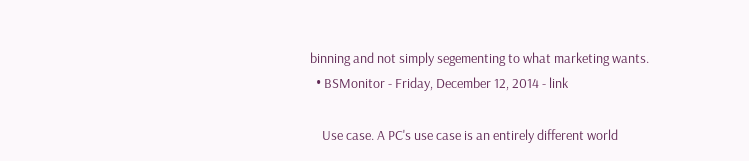binning and not simply segementing to what marketing wants.
  • BSMonitor - Friday, December 12, 2014 - link

    Use case. A PC's use case is an entirely different world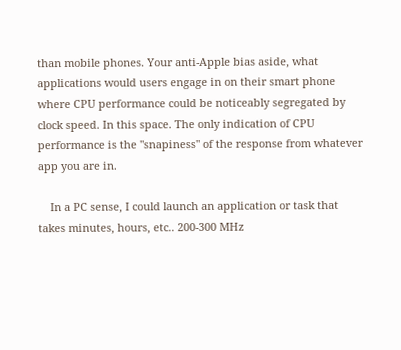than mobile phones. Your anti-Apple bias aside, what applications would users engage in on their smart phone where CPU performance could be noticeably segregated by clock speed. In this space. The only indication of CPU performance is the "snapiness" of the response from whatever app you are in.

    In a PC sense, I could launch an application or task that takes minutes, hours, etc.. 200-300 MHz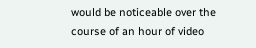would be noticeable over the course of an hour of video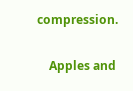compression.

    Apples and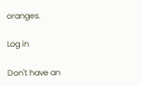oranges.

Log in

Don't have an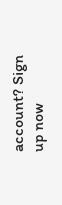account? Sign up now